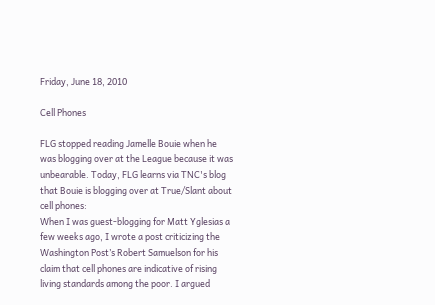Friday, June 18, 2010

Cell Phones

FLG stopped reading Jamelle Bouie when he was blogging over at the League because it was unbearable. Today, FLG learns via TNC's blog that Bouie is blogging over at True/Slant about cell phones:
When I was guest-blogging for Matt Yglesias a few weeks ago, I wrote a post criticizing the Washington Post’s Robert Samuelson for his claim that cell phones are indicative of rising living standards among the poor. I argued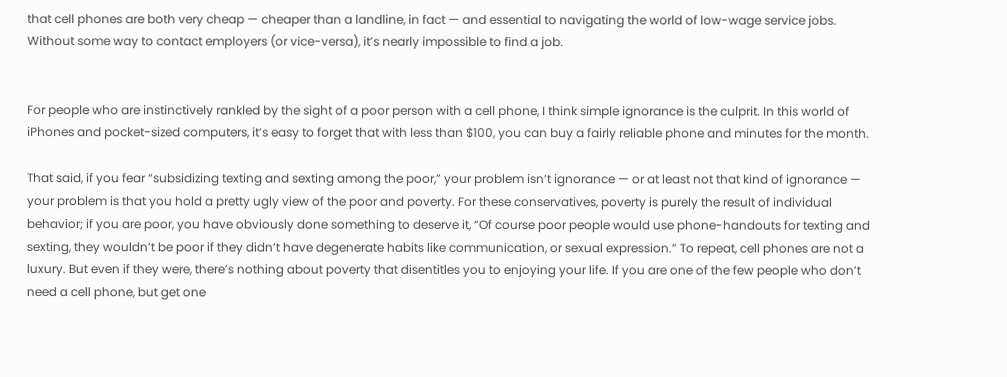that cell phones are both very cheap — cheaper than a landline, in fact — and essential to navigating the world of low-wage service jobs. Without some way to contact employers (or vice-versa), it’s nearly impossible to find a job.


For people who are instinctively rankled by the sight of a poor person with a cell phone, I think simple ignorance is the culprit. In this world of iPhones and pocket-sized computers, it’s easy to forget that with less than $100, you can buy a fairly reliable phone and minutes for the month.

That said, if you fear “subsidizing texting and sexting among the poor,” your problem isn’t ignorance — or at least not that kind of ignorance — your problem is that you hold a pretty ugly view of the poor and poverty. For these conservatives, poverty is purely the result of individual behavior; if you are poor, you have obviously done something to deserve it, “Of course poor people would use phone-handouts for texting and sexting, they wouldn’t be poor if they didn’t have degenerate habits like communication, or sexual expression.” To repeat, cell phones are not a luxury. But even if they were, there’s nothing about poverty that disentitles you to enjoying your life. If you are one of the few people who don’t need a cell phone, but get one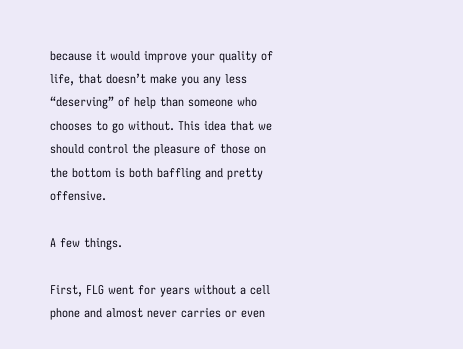because it would improve your quality of life, that doesn’t make you any less “deserving” of help than someone who chooses to go without. This idea that we should control the pleasure of those on the bottom is both baffling and pretty offensive.

A few things.

First, FLG went for years without a cell phone and almost never carries or even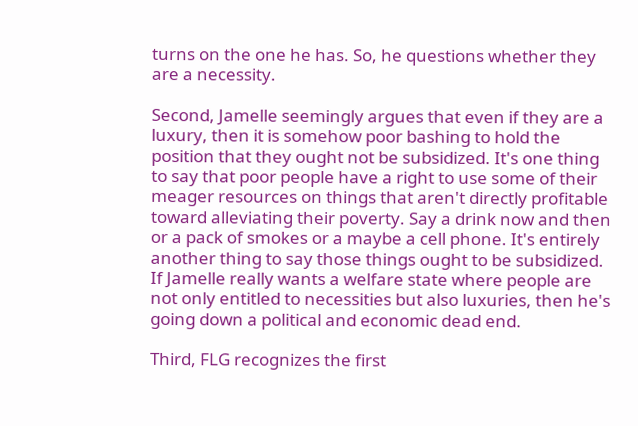turns on the one he has. So, he questions whether they are a necessity.

Second, Jamelle seemingly argues that even if they are a luxury, then it is somehow poor bashing to hold the position that they ought not be subsidized. It's one thing to say that poor people have a right to use some of their meager resources on things that aren't directly profitable toward alleviating their poverty. Say a drink now and then or a pack of smokes or a maybe a cell phone. It's entirely another thing to say those things ought to be subsidized. If Jamelle really wants a welfare state where people are not only entitled to necessities but also luxuries, then he's going down a political and economic dead end.

Third, FLG recognizes the first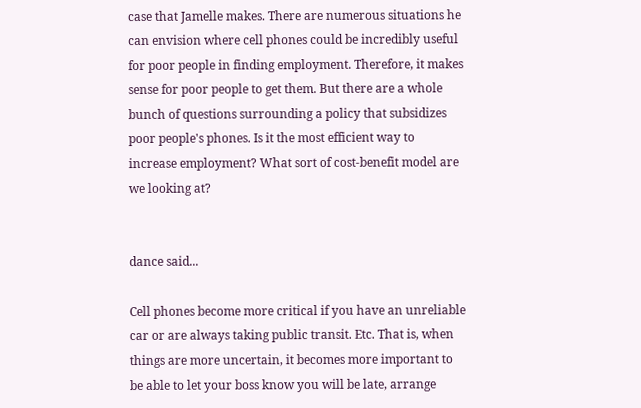case that Jamelle makes. There are numerous situations he can envision where cell phones could be incredibly useful for poor people in finding employment. Therefore, it makes sense for poor people to get them. But there are a whole bunch of questions surrounding a policy that subsidizes poor people's phones. Is it the most efficient way to increase employment? What sort of cost-benefit model are we looking at?


dance said...

Cell phones become more critical if you have an unreliable car or are always taking public transit. Etc. That is, when things are more uncertain, it becomes more important to be able to let your boss know you will be late, arrange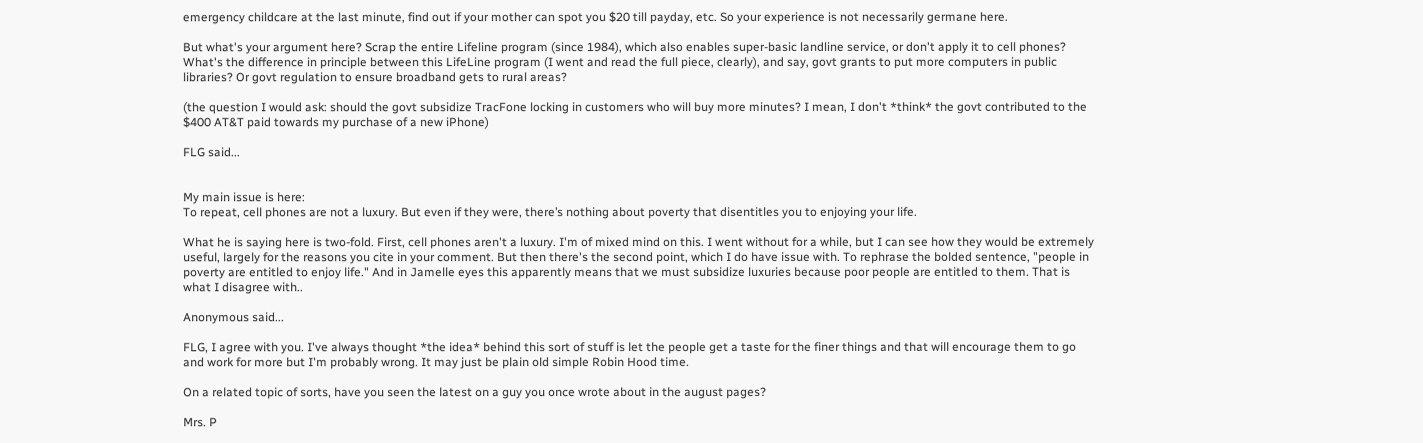emergency childcare at the last minute, find out if your mother can spot you $20 till payday, etc. So your experience is not necessarily germane here.

But what's your argument here? Scrap the entire Lifeline program (since 1984), which also enables super-basic landline service, or don't apply it to cell phones? What's the difference in principle between this LifeLine program (I went and read the full piece, clearly), and say, govt grants to put more computers in public libraries? Or govt regulation to ensure broadband gets to rural areas?

(the question I would ask: should the govt subsidize TracFone locking in customers who will buy more minutes? I mean, I don't *think* the govt contributed to the $400 AT&T paid towards my purchase of a new iPhone)

FLG said...


My main issue is here:
To repeat, cell phones are not a luxury. But even if they were, there’s nothing about poverty that disentitles you to enjoying your life.

What he is saying here is two-fold. First, cell phones aren't a luxury. I'm of mixed mind on this. I went without for a while, but I can see how they would be extremely useful, largely for the reasons you cite in your comment. But then there's the second point, which I do have issue with. To rephrase the bolded sentence, "people in poverty are entitled to enjoy life." And in Jamelle eyes this apparently means that we must subsidize luxuries because poor people are entitled to them. That is what I disagree with..

Anonymous said...

FLG, I agree with you. I've always thought *the idea* behind this sort of stuff is let the people get a taste for the finer things and that will encourage them to go and work for more but I'm probably wrong. It may just be plain old simple Robin Hood time.

On a related topic of sorts, have you seen the latest on a guy you once wrote about in the august pages?

Mrs. P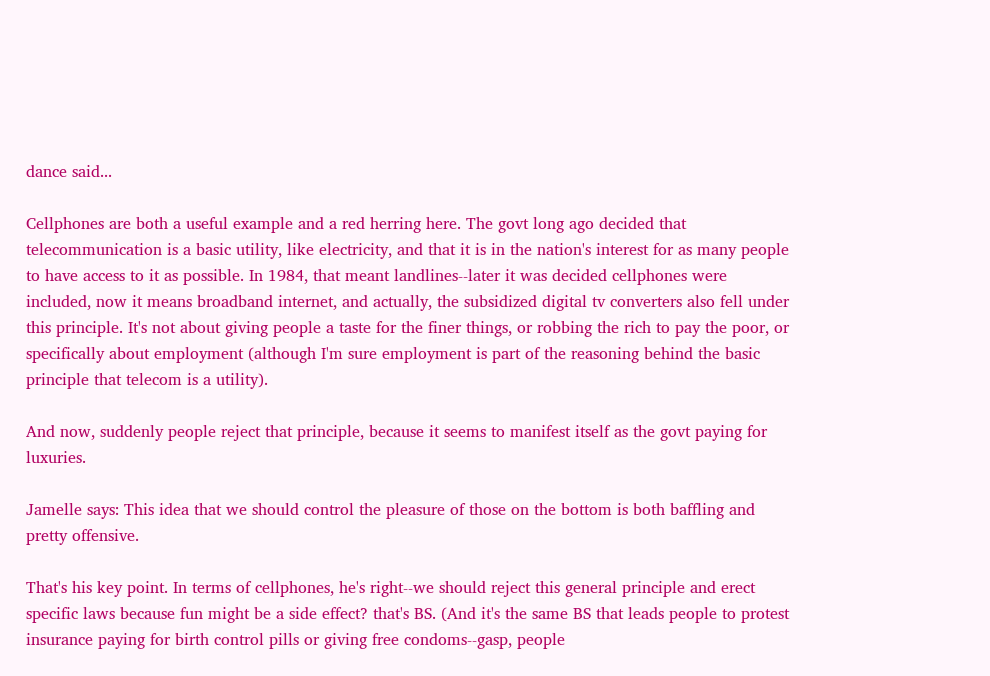dance said...

Cellphones are both a useful example and a red herring here. The govt long ago decided that telecommunication is a basic utility, like electricity, and that it is in the nation's interest for as many people to have access to it as possible. In 1984, that meant landlines--later it was decided cellphones were included, now it means broadband internet, and actually, the subsidized digital tv converters also fell under this principle. It's not about giving people a taste for the finer things, or robbing the rich to pay the poor, or specifically about employment (although I'm sure employment is part of the reasoning behind the basic principle that telecom is a utility).

And now, suddenly people reject that principle, because it seems to manifest itself as the govt paying for luxuries.

Jamelle says: This idea that we should control the pleasure of those on the bottom is both baffling and pretty offensive.

That's his key point. In terms of cellphones, he's right--we should reject this general principle and erect specific laws because fun might be a side effect? that's BS. (And it's the same BS that leads people to protest insurance paying for birth control pills or giving free condoms--gasp, people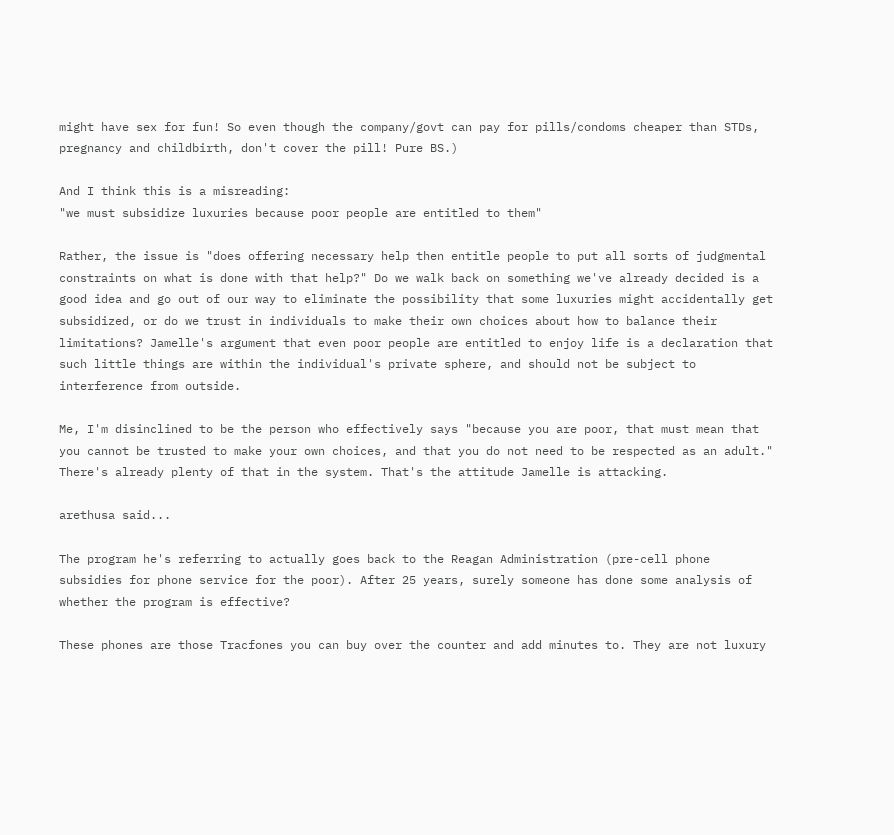might have sex for fun! So even though the company/govt can pay for pills/condoms cheaper than STDs, pregnancy and childbirth, don't cover the pill! Pure BS.)

And I think this is a misreading:
"we must subsidize luxuries because poor people are entitled to them"

Rather, the issue is "does offering necessary help then entitle people to put all sorts of judgmental constraints on what is done with that help?" Do we walk back on something we've already decided is a good idea and go out of our way to eliminate the possibility that some luxuries might accidentally get subsidized, or do we trust in individuals to make their own choices about how to balance their limitations? Jamelle's argument that even poor people are entitled to enjoy life is a declaration that such little things are within the individual's private sphere, and should not be subject to interference from outside.

Me, I'm disinclined to be the person who effectively says "because you are poor, that must mean that you cannot be trusted to make your own choices, and that you do not need to be respected as an adult." There's already plenty of that in the system. That's the attitude Jamelle is attacking.

arethusa said...

The program he's referring to actually goes back to the Reagan Administration (pre-cell phone subsidies for phone service for the poor). After 25 years, surely someone has done some analysis of whether the program is effective?

These phones are those Tracfones you can buy over the counter and add minutes to. They are not luxury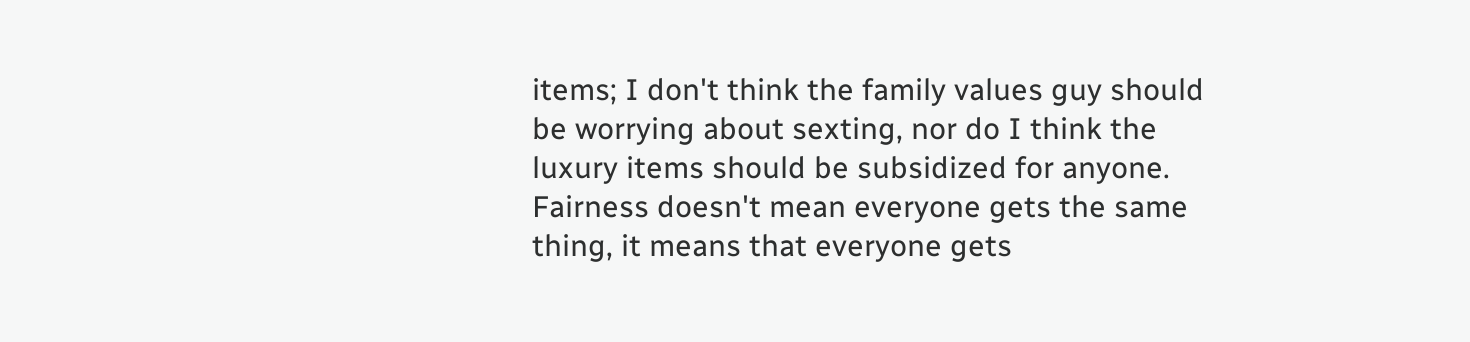items; I don't think the family values guy should be worrying about sexting, nor do I think the luxury items should be subsidized for anyone. Fairness doesn't mean everyone gets the same thing, it means that everyone gets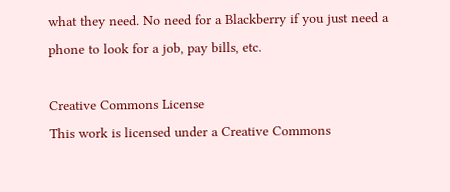what they need. No need for a Blackberry if you just need a phone to look for a job, pay bills, etc.

Creative Commons License
This work is licensed under a Creative Commons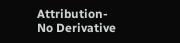Attribution-No Derivative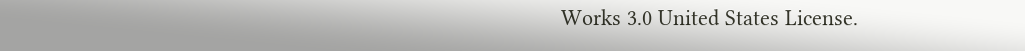Works 3.0 United States License.